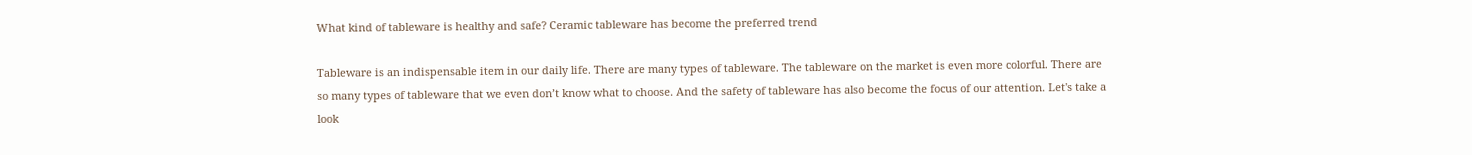What kind of tableware is healthy and safe? Ceramic tableware has become the preferred trend

Tableware is an indispensable item in our daily life. There are many types of tableware. The tableware on the market is even more colorful. There are so many types of tableware that we even don’t know what to choose. And the safety of tableware has also become the focus of our attention. Let's take a look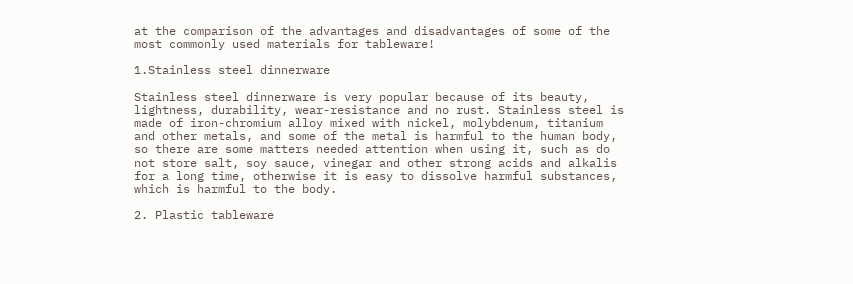at the comparison of the advantages and disadvantages of some of the most commonly used materials for tableware!

1.Stainless steel dinnerware

Stainless steel dinnerware is very popular because of its beauty, lightness, durability, wear-resistance and no rust. Stainless steel is made of iron-chromium alloy mixed with nickel, molybdenum, titanium and other metals, and some of the metal is harmful to the human body, so there are some matters needed attention when using it, such as do not store salt, soy sauce, vinegar and other strong acids and alkalis for a long time, otherwise it is easy to dissolve harmful substances, which is harmful to the body.

2. Plastic tableware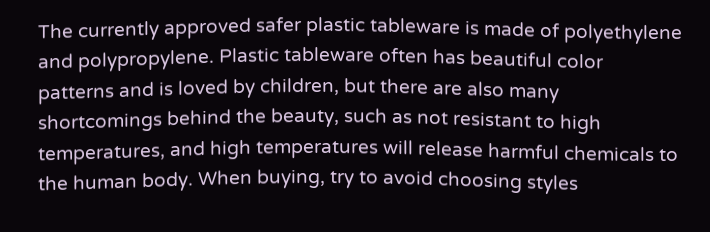The currently approved safer plastic tableware is made of polyethylene and polypropylene. Plastic tableware often has beautiful color patterns and is loved by children, but there are also many shortcomings behind the beauty, such as not resistant to high temperatures, and high temperatures will release harmful chemicals to the human body. When buying, try to avoid choosing styles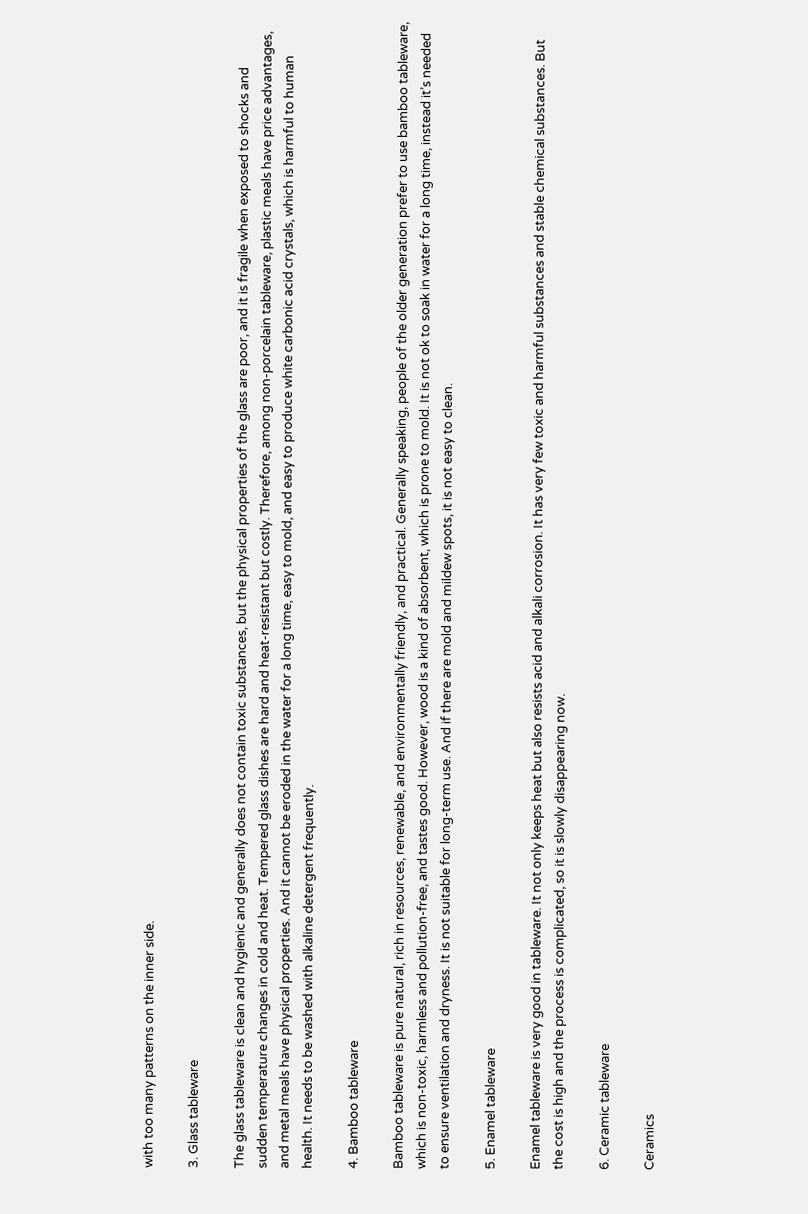with too many patterns on the inner side.

3. Glass tableware

The glass tableware is clean and hygienic and generally does not contain toxic substances, but the physical properties of the glass are poor, and it is fragile when exposed to shocks and sudden temperature changes in cold and heat. Tempered glass dishes are hard and heat-resistant but costly. Therefore, among non-porcelain tableware, plastic meals have price advantages, and metal meals have physical properties. And it cannot be eroded in the water for a long time, easy to mold, and easy to produce white carbonic acid crystals, which is harmful to human health. It needs to be washed with alkaline detergent frequently.

4. Bamboo tableware

Bamboo tableware is pure natural, rich in resources, renewable, and environmentally friendly, and practical. Generally speaking, people of the older generation prefer to use bamboo tableware, which is non-toxic, harmless and pollution-free, and tastes good. However, wood is a kind of absorbent, which is prone to mold. It is not ok to soak in water for a long time, instead it’s needed to ensure ventilation and dryness. It is not suitable for long-term use. And if there are mold and mildew spots, it is not easy to clean.

5. Enamel tableware

Enamel tableware is very good in tableware. It not only keeps heat but also resists acid and alkali corrosion. It has very few toxic and harmful substances and stable chemical substances. But the cost is high and the process is complicated, so it is slowly disappearing now.

6. Ceramic tableware

Ceramics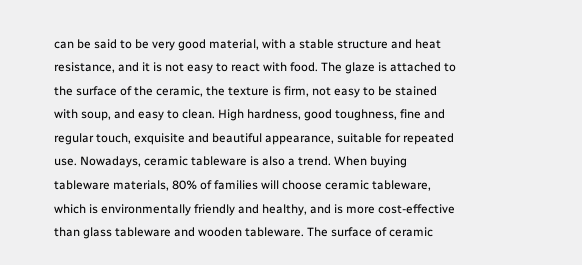can be said to be very good material, with a stable structure and heat resistance, and it is not easy to react with food. The glaze is attached to the surface of the ceramic, the texture is firm, not easy to be stained with soup, and easy to clean. High hardness, good toughness, fine and regular touch, exquisite and beautiful appearance, suitable for repeated use. Nowadays, ceramic tableware is also a trend. When buying tableware materials, 80% of families will choose ceramic tableware, which is environmentally friendly and healthy, and is more cost-effective than glass tableware and wooden tableware. The surface of ceramic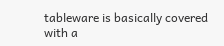tableware is basically covered with a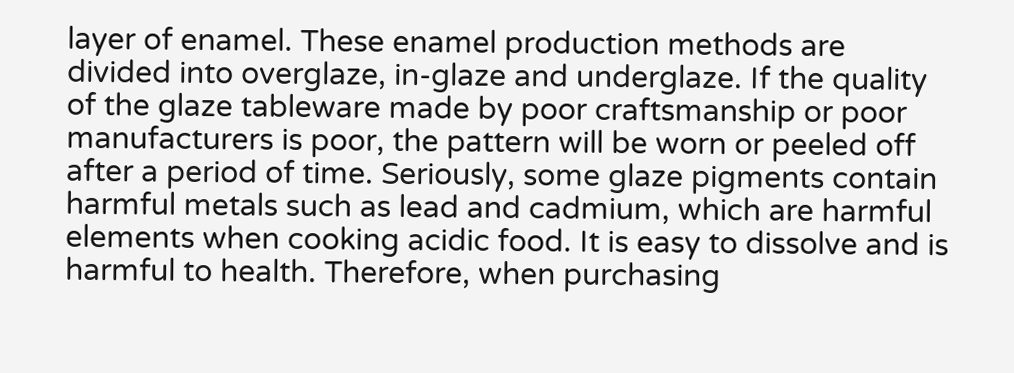layer of enamel. These enamel production methods are divided into overglaze, in-glaze and underglaze. If the quality of the glaze tableware made by poor craftsmanship or poor manufacturers is poor, the pattern will be worn or peeled off after a period of time. Seriously, some glaze pigments contain harmful metals such as lead and cadmium, which are harmful elements when cooking acidic food. It is easy to dissolve and is harmful to health. Therefore, when purchasing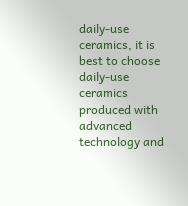daily-use ceramics, it is best to choose daily-use ceramics produced with advanced technology and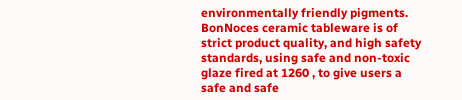environmentally friendly pigments. BonNoces ceramic tableware is of strict product quality, and high safety standards, using safe and non-toxic glaze fired at 1260 , to give users a safe and safe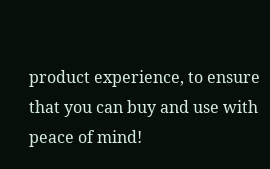product experience, to ensure that you can buy and use with peace of mind!